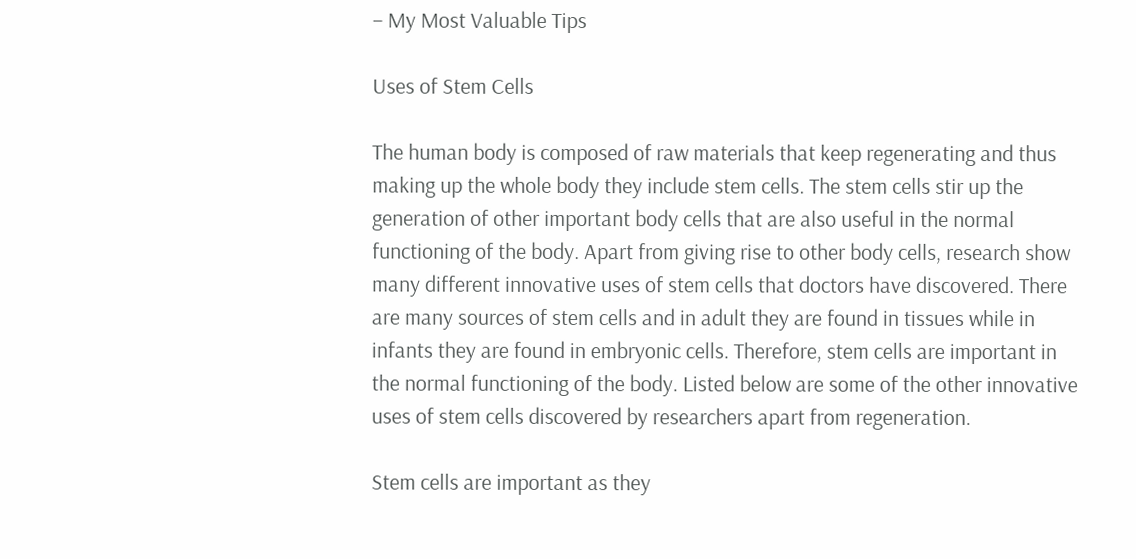– My Most Valuable Tips

Uses of Stem Cells

The human body is composed of raw materials that keep regenerating and thus making up the whole body they include stem cells. The stem cells stir up the generation of other important body cells that are also useful in the normal functioning of the body. Apart from giving rise to other body cells, research show many different innovative uses of stem cells that doctors have discovered. There are many sources of stem cells and in adult they are found in tissues while in infants they are found in embryonic cells. Therefore, stem cells are important in the normal functioning of the body. Listed below are some of the other innovative uses of stem cells discovered by researchers apart from regeneration.

Stem cells are important as they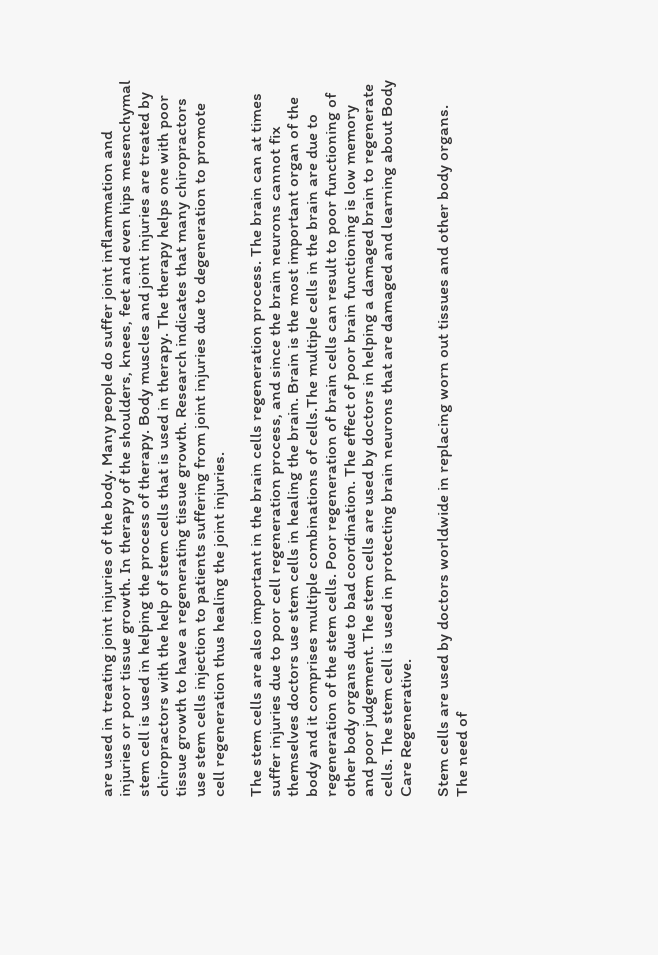are used in treating joint injuries of the body. Many people do suffer joint inflammation and injuries or poor tissue growth. In therapy of the shoulders, knees, feet and even hips mesenchymal stem cell is used in helping the process of therapy. Body muscles and joint injuries are treated by chiropractors with the help of stem cells that is used in therapy. The therapy helps one with poor tissue growth to have a regenerating tissue growth. Research indicates that many chiropractors use stem cells injection to patients suffering from joint injuries due to degeneration to promote cell regeneration thus healing the joint injuries.

The stem cells are also important in the brain cells regeneration process. The brain can at times suffer injuries due to poor cell regeneration process, and since the brain neurons cannot fix themselves doctors use stem cells in healing the brain. Brain is the most important organ of the body and it comprises multiple combinations of cells.The multiple cells in the brain are due to regeneration of the stem cells. Poor regeneration of brain cells can result to poor functioning of other body organs due to bad coordination. The effect of poor brain functioning is low memory and poor judgement. The stem cells are used by doctors in helping a damaged brain to regenerate cells. The stem cell is used in protecting brain neurons that are damaged and learning about Body Care Regenerative.

Stem cells are used by doctors worldwide in replacing worn out tissues and other body organs. The need of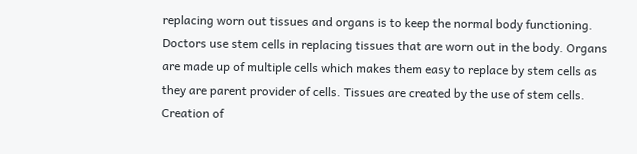replacing worn out tissues and organs is to keep the normal body functioning. Doctors use stem cells in replacing tissues that are worn out in the body. Organs are made up of multiple cells which makes them easy to replace by stem cells as they are parent provider of cells. Tissues are created by the use of stem cells. Creation of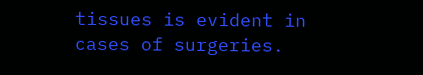tissues is evident in cases of surgeries.